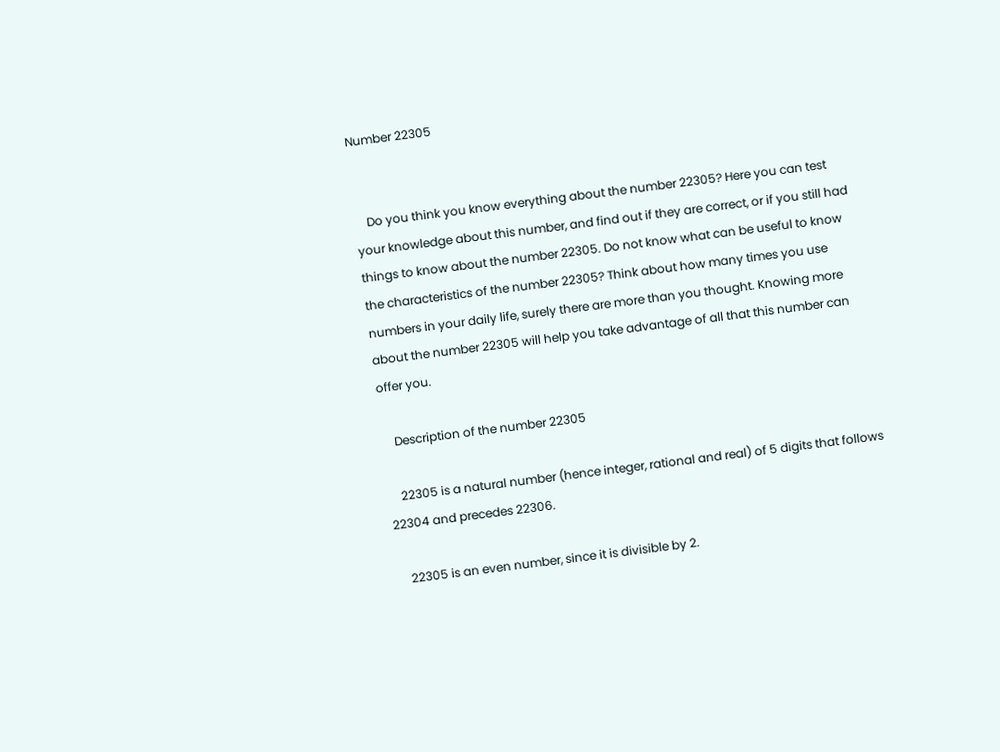Number 22305


    Do you think you know everything about the number 22305? Here you can test your knowledge about this number, and find out if they are correct, or if you still had things to know about the number 22305. Do not know what can be useful to know the characteristics of the number 22305? Think about how many times you use numbers in your daily life, surely there are more than you thought. Knowing more about the number 22305 will help you take advantage of all that this number can offer you.

    Description of the number 22305

    22305 is a natural number (hence integer, rational and real) of 5 digits that follows 22304 and precedes 22306.

    22305 is an even number, since it is divisible by 2.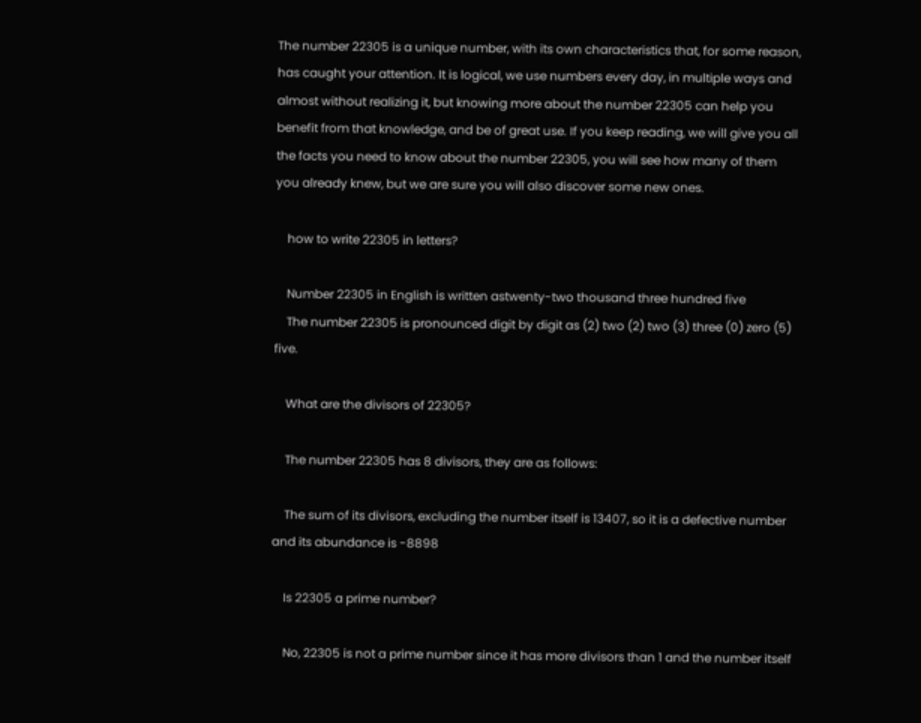The number 22305 is a unique number, with its own characteristics that, for some reason, has caught your attention. It is logical, we use numbers every day, in multiple ways and almost without realizing it, but knowing more about the number 22305 can help you benefit from that knowledge, and be of great use. If you keep reading, we will give you all the facts you need to know about the number 22305, you will see how many of them you already knew, but we are sure you will also discover some new ones.

    how to write 22305 in letters?

    Number 22305 in English is written astwenty-two thousand three hundred five
    The number 22305 is pronounced digit by digit as (2) two (2) two (3) three (0) zero (5) five.

    What are the divisors of 22305?

    The number 22305 has 8 divisors, they are as follows:

    The sum of its divisors, excluding the number itself is 13407, so it is a defective number and its abundance is -8898

    Is 22305 a prime number?

    No, 22305 is not a prime number since it has more divisors than 1 and the number itself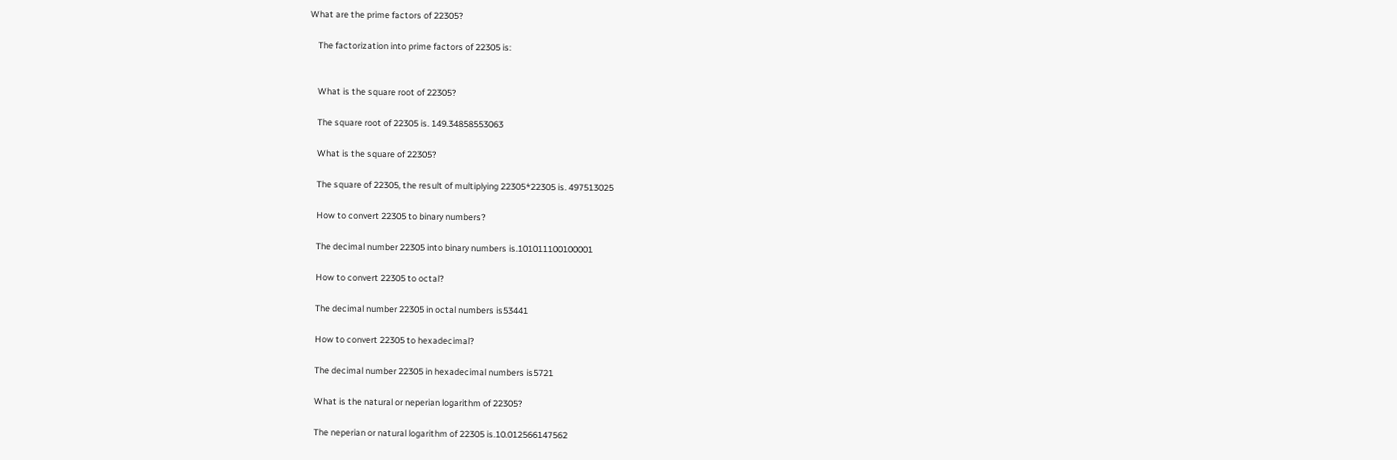What are the prime factors of 22305?

    The factorization into prime factors of 22305 is:


    What is the square root of 22305?

    The square root of 22305 is. 149.34858553063

    What is the square of 22305?

    The square of 22305, the result of multiplying 22305*22305 is. 497513025

    How to convert 22305 to binary numbers?

    The decimal number 22305 into binary numbers is.101011100100001

    How to convert 22305 to octal?

    The decimal number 22305 in octal numbers is53441

    How to convert 22305 to hexadecimal?

    The decimal number 22305 in hexadecimal numbers is5721

    What is the natural or neperian logarithm of 22305?

    The neperian or natural logarithm of 22305 is.10.012566147562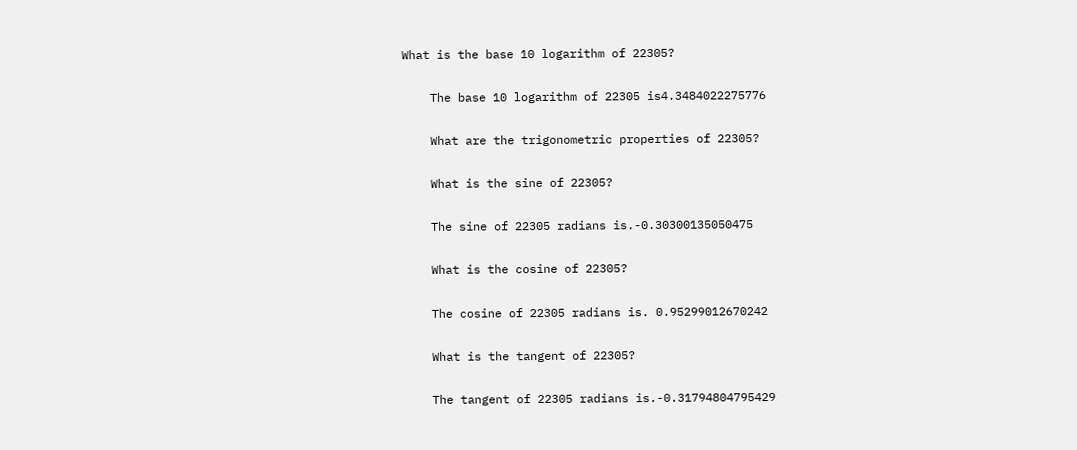What is the base 10 logarithm of 22305?

    The base 10 logarithm of 22305 is4.3484022275776

    What are the trigonometric properties of 22305?

    What is the sine of 22305?

    The sine of 22305 radians is.-0.30300135050475

    What is the cosine of 22305?

    The cosine of 22305 radians is. 0.95299012670242

    What is the tangent of 22305?

    The tangent of 22305 radians is.-0.31794804795429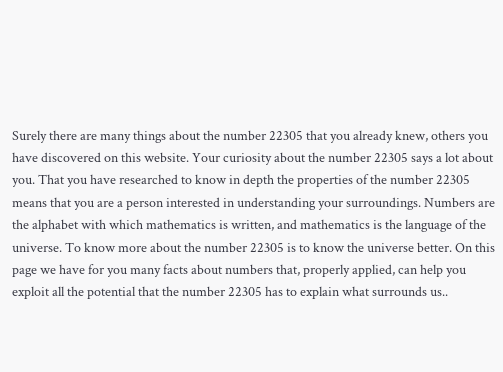Surely there are many things about the number 22305 that you already knew, others you have discovered on this website. Your curiosity about the number 22305 says a lot about you. That you have researched to know in depth the properties of the number 22305 means that you are a person interested in understanding your surroundings. Numbers are the alphabet with which mathematics is written, and mathematics is the language of the universe. To know more about the number 22305 is to know the universe better. On this page we have for you many facts about numbers that, properly applied, can help you exploit all the potential that the number 22305 has to explain what surrounds us..